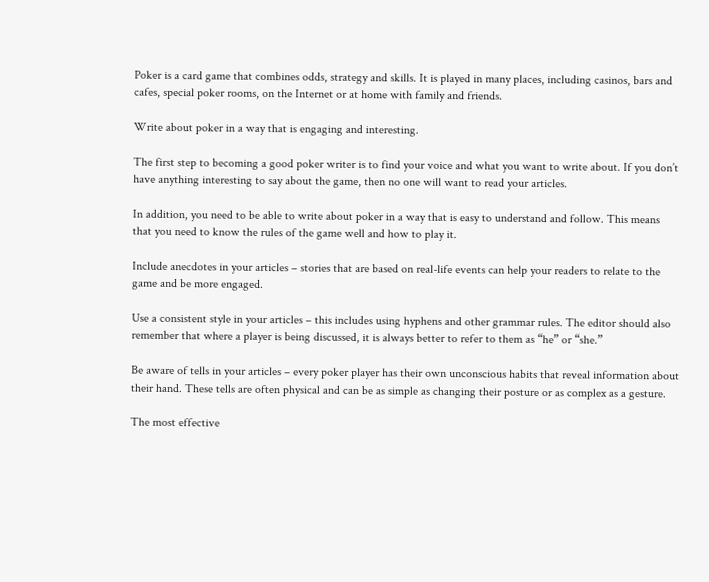Poker is a card game that combines odds, strategy and skills. It is played in many places, including casinos, bars and cafes, special poker rooms, on the Internet or at home with family and friends.

Write about poker in a way that is engaging and interesting.

The first step to becoming a good poker writer is to find your voice and what you want to write about. If you don’t have anything interesting to say about the game, then no one will want to read your articles.

In addition, you need to be able to write about poker in a way that is easy to understand and follow. This means that you need to know the rules of the game well and how to play it.

Include anecdotes in your articles – stories that are based on real-life events can help your readers to relate to the game and be more engaged.

Use a consistent style in your articles – this includes using hyphens and other grammar rules. The editor should also remember that where a player is being discussed, it is always better to refer to them as “he” or “she.”

Be aware of tells in your articles – every poker player has their own unconscious habits that reveal information about their hand. These tells are often physical and can be as simple as changing their posture or as complex as a gesture.

The most effective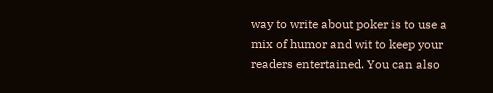way to write about poker is to use a mix of humor and wit to keep your readers entertained. You can also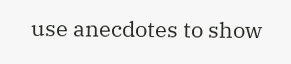use anecdotes to show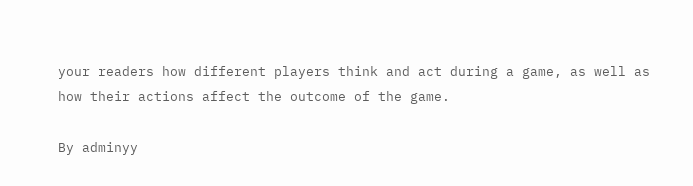your readers how different players think and act during a game, as well as how their actions affect the outcome of the game.

By adminyy